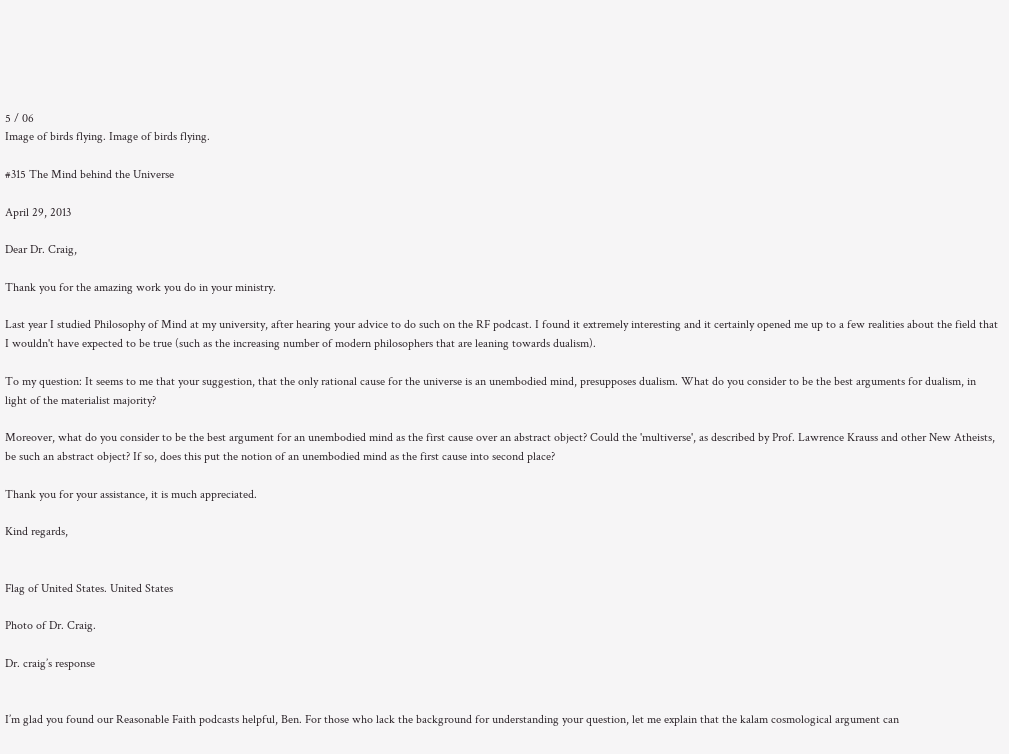5 / 06
Image of birds flying. Image of birds flying.

#315 The Mind behind the Universe

April 29, 2013

Dear Dr. Craig,

Thank you for the amazing work you do in your ministry.

Last year I studied Philosophy of Mind at my university, after hearing your advice to do such on the RF podcast. I found it extremely interesting and it certainly opened me up to a few realities about the field that I wouldn't have expected to be true (such as the increasing number of modern philosophers that are leaning towards dualism).

To my question: It seems to me that your suggestion, that the only rational cause for the universe is an unembodied mind, presupposes dualism. What do you consider to be the best arguments for dualism, in light of the materialist majority?

Moreover, what do you consider to be the best argument for an unembodied mind as the first cause over an abstract object? Could the 'multiverse', as described by Prof. Lawrence Krauss and other New Atheists, be such an abstract object? If so, does this put the notion of an unembodied mind as the first cause into second place?

Thank you for your assistance, it is much appreciated.

Kind regards,


Flag of United States. United States

Photo of Dr. Craig.

Dr. craig’s response


I’m glad you found our Reasonable Faith podcasts helpful, Ben. For those who lack the background for understanding your question, let me explain that the kalam cosmological argument can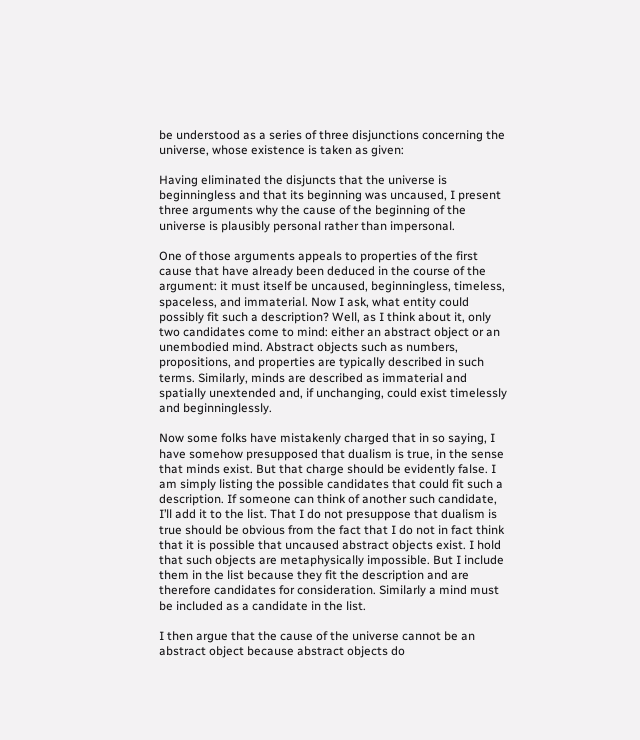be understood as a series of three disjunctions concerning the universe, whose existence is taken as given:

Having eliminated the disjuncts that the universe is beginningless and that its beginning was uncaused, I present three arguments why the cause of the beginning of the universe is plausibly personal rather than impersonal.

One of those arguments appeals to properties of the first cause that have already been deduced in the course of the argument: it must itself be uncaused, beginningless, timeless, spaceless, and immaterial. Now I ask, what entity could possibly fit such a description? Well, as I think about it, only two candidates come to mind: either an abstract object or an unembodied mind. Abstract objects such as numbers, propositions, and properties are typically described in such terms. Similarly, minds are described as immaterial and spatially unextended and, if unchanging, could exist timelessly and beginninglessly.

Now some folks have mistakenly charged that in so saying, I have somehow presupposed that dualism is true, in the sense that minds exist. But that charge should be evidently false. I am simply listing the possible candidates that could fit such a description. If someone can think of another such candidate, I’ll add it to the list. That I do not presuppose that dualism is true should be obvious from the fact that I do not in fact think that it is possible that uncaused abstract objects exist. I hold that such objects are metaphysically impossible. But I include them in the list because they fit the description and are therefore candidates for consideration. Similarly a mind must be included as a candidate in the list.

I then argue that the cause of the universe cannot be an abstract object because abstract objects do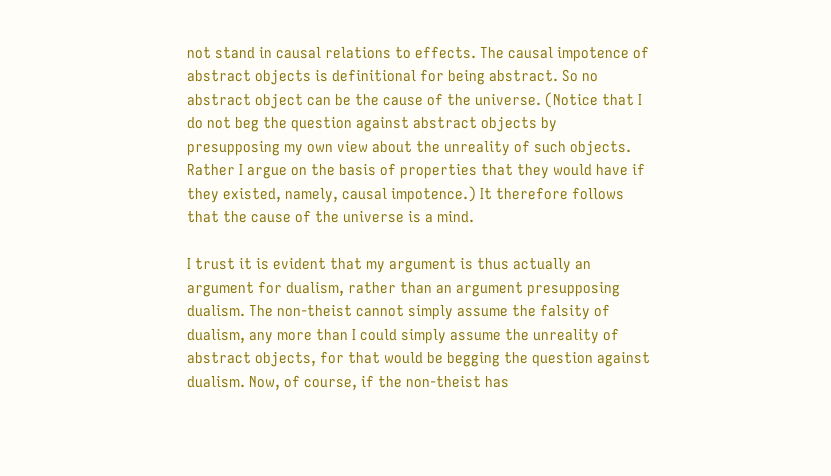not stand in causal relations to effects. The causal impotence of abstract objects is definitional for being abstract. So no abstract object can be the cause of the universe. (Notice that I do not beg the question against abstract objects by presupposing my own view about the unreality of such objects. Rather I argue on the basis of properties that they would have if they existed, namely, causal impotence.) It therefore follows that the cause of the universe is a mind.

I trust it is evident that my argument is thus actually an argument for dualism, rather than an argument presupposing dualism. The non-theist cannot simply assume the falsity of dualism, any more than I could simply assume the unreality of abstract objects, for that would be begging the question against dualism. Now, of course, if the non-theist has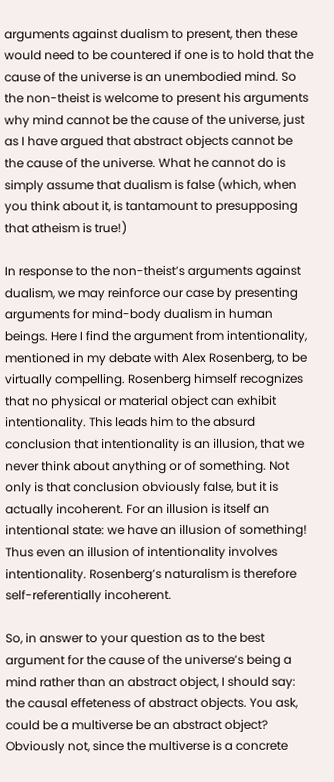arguments against dualism to present, then these would need to be countered if one is to hold that the cause of the universe is an unembodied mind. So the non-theist is welcome to present his arguments why mind cannot be the cause of the universe, just as I have argued that abstract objects cannot be the cause of the universe. What he cannot do is simply assume that dualism is false (which, when you think about it, is tantamount to presupposing that atheism is true!)

In response to the non-theist’s arguments against dualism, we may reinforce our case by presenting arguments for mind-body dualism in human beings. Here I find the argument from intentionality, mentioned in my debate with Alex Rosenberg, to be virtually compelling. Rosenberg himself recognizes that no physical or material object can exhibit intentionality. This leads him to the absurd conclusion that intentionality is an illusion, that we never think about anything or of something. Not only is that conclusion obviously false, but it is actually incoherent. For an illusion is itself an intentional state: we have an illusion of something! Thus even an illusion of intentionality involves intentionality. Rosenberg’s naturalism is therefore self-referentially incoherent.

So, in answer to your question as to the best argument for the cause of the universe’s being a mind rather than an abstract object, I should say: the causal effeteness of abstract objects. You ask, could be a multiverse be an abstract object? Obviously not, since the multiverse is a concrete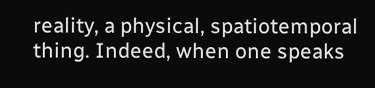reality, a physical, spatiotemporal thing. Indeed, when one speaks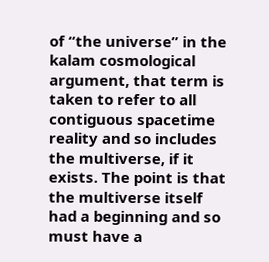of “the universe” in the kalam cosmological argument, that term is taken to refer to all contiguous spacetime reality and so includes the multiverse, if it exists. The point is that the multiverse itself had a beginning and so must have a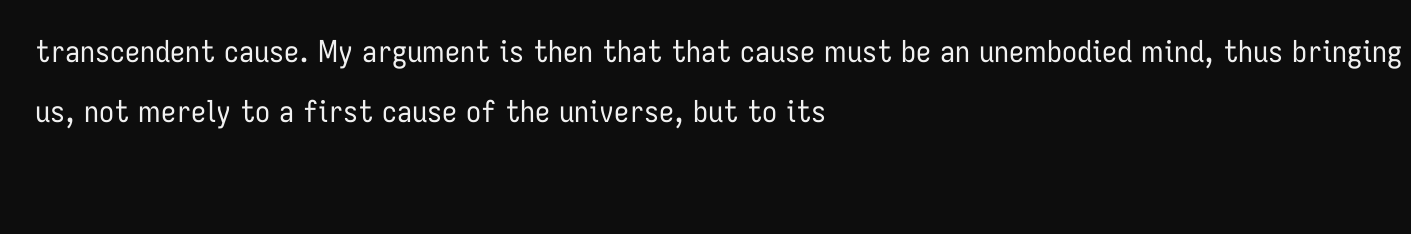transcendent cause. My argument is then that that cause must be an unembodied mind, thus bringing us, not merely to a first cause of the universe, but to its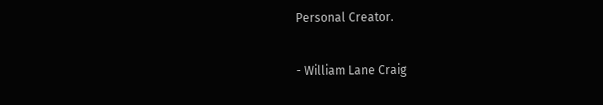Personal Creator.

- William Lane Craig